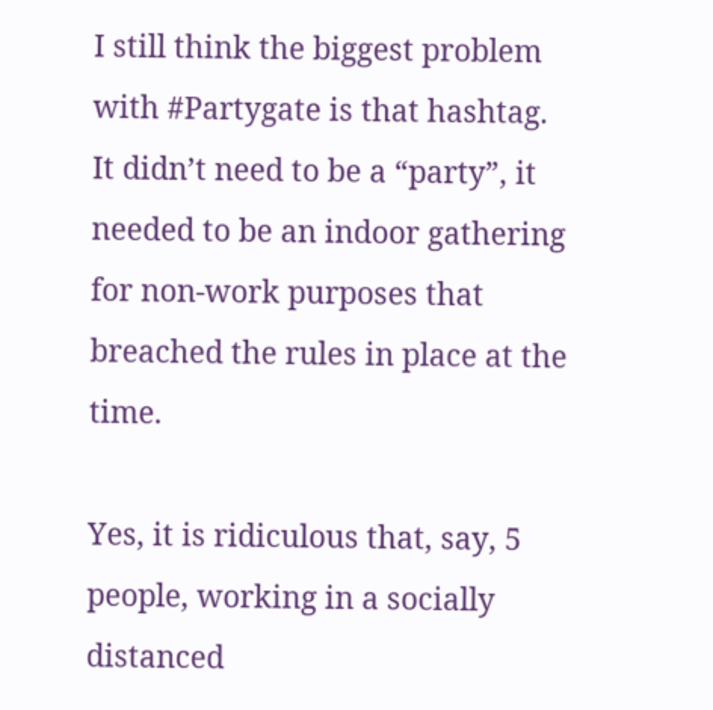I still think the biggest problem with #Partygate is that hashtag. It didn’t need to be a “party”, it needed to be an indoor gathering for non-work purposes that breached the rules in place at the time.

Yes, it is ridiculous that, say, 5 people, working in a socially distanced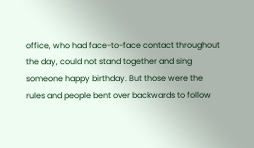office, who had face-to-face contact throughout the day, could not stand together and sing someone happy birthday. But those were the rules and people bent over backwards to follow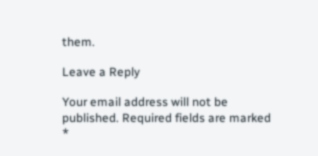them.

Leave a Reply

Your email address will not be published. Required fields are marked *